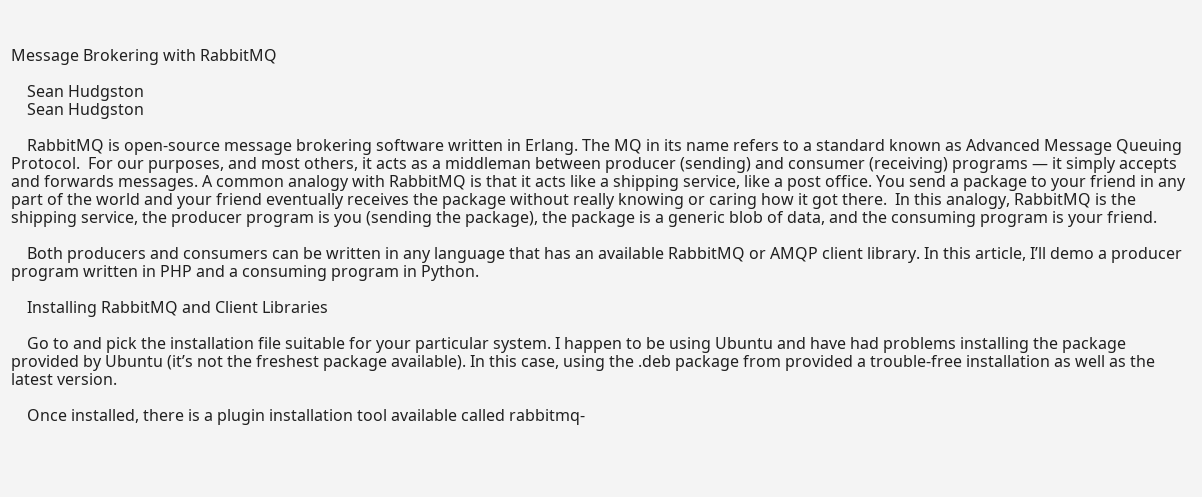Message Brokering with RabbitMQ

    Sean Hudgston
    Sean Hudgston

    RabbitMQ is open-source message brokering software written in Erlang. The MQ in its name refers to a standard known as Advanced Message Queuing Protocol.  For our purposes, and most others, it acts as a middleman between producer (sending) and consumer (receiving) programs — it simply accepts and forwards messages. A common analogy with RabbitMQ is that it acts like a shipping service, like a post office. You send a package to your friend in any part of the world and your friend eventually receives the package without really knowing or caring how it got there.  In this analogy, RabbitMQ is the shipping service, the producer program is you (sending the package), the package is a generic blob of data, and the consuming program is your friend.

    Both producers and consumers can be written in any language that has an available RabbitMQ or AMQP client library. In this article, I’ll demo a producer program written in PHP and a consuming program in Python.

    Installing RabbitMQ and Client Libraries

    Go to and pick the installation file suitable for your particular system. I happen to be using Ubuntu and have had problems installing the package provided by Ubuntu (it’s not the freshest package available). In this case, using the .deb package from provided a trouble-free installation as well as the latest version.

    Once installed, there is a plugin installation tool available called rabbitmq-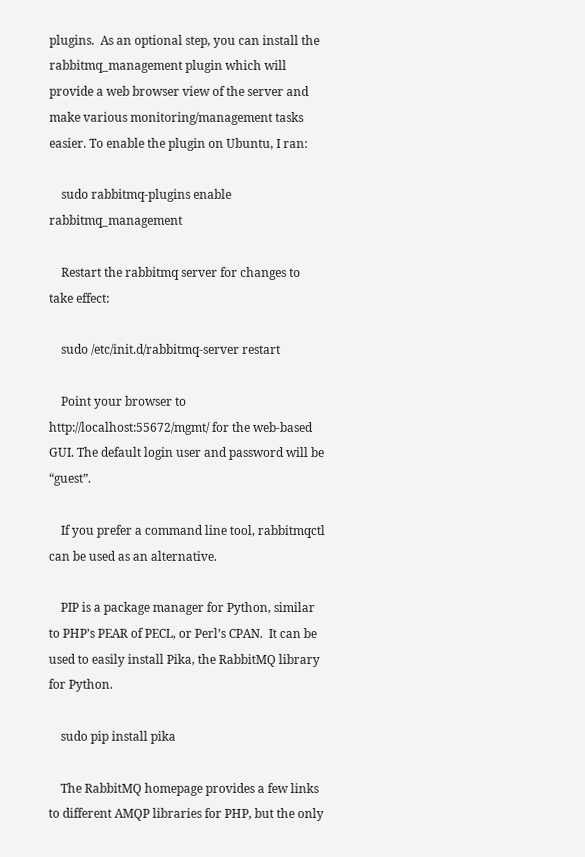plugins.  As an optional step, you can install the rabbitmq_management plugin which will provide a web browser view of the server and make various monitoring/management tasks easier. To enable the plugin on Ubuntu, I ran:

    sudo rabbitmq-plugins enable rabbitmq_management

    Restart the rabbitmq server for changes to take effect:

    sudo /etc/init.d/rabbitmq-server restart

    Point your browser to http://localhost:55672/mgmt/ for the web-based GUI. The default login user and password will be “guest”.

    If you prefer a command line tool, rabbitmqctl can be used as an alternative.

    PIP is a package manager for Python, similar to PHP’s PEAR of PECL, or Perl’s CPAN.  It can be used to easily install Pika, the RabbitMQ library for Python.

    sudo pip install pika

    The RabbitMQ homepage provides a few links to different AMQP libraries for PHP, but the only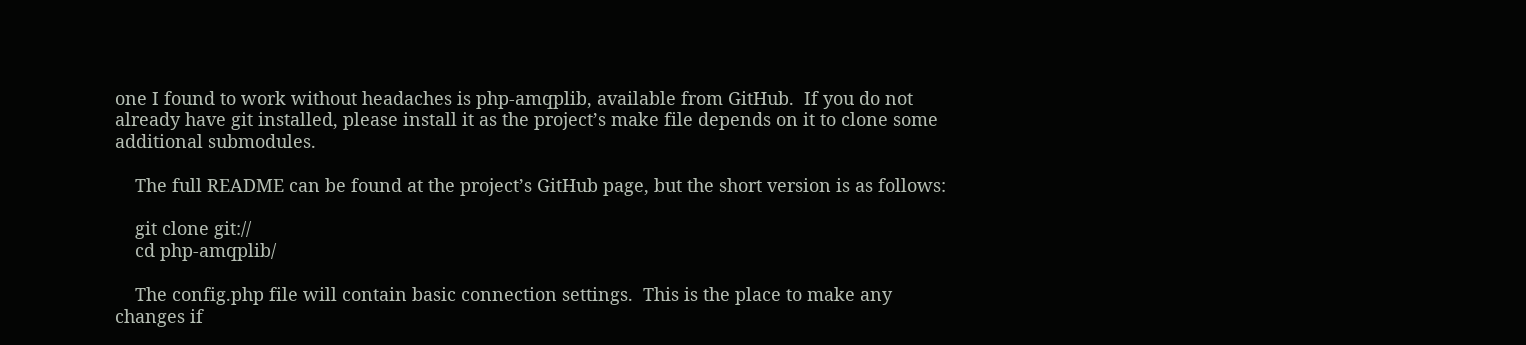one I found to work without headaches is php-amqplib, available from GitHub.  If you do not already have git installed, please install it as the project’s make file depends on it to clone some additional submodules.

    The full README can be found at the project’s GitHub page, but the short version is as follows:

    git clone git://
    cd php-amqplib/

    The config.php file will contain basic connection settings.  This is the place to make any changes if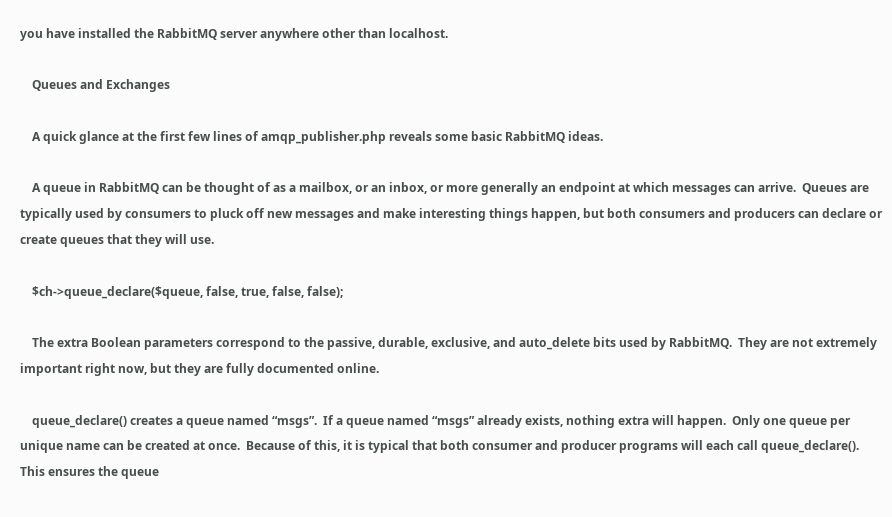you have installed the RabbitMQ server anywhere other than localhost.

    Queues and Exchanges

    A quick glance at the first few lines of amqp_publisher.php reveals some basic RabbitMQ ideas.

    A queue in RabbitMQ can be thought of as a mailbox, or an inbox, or more generally an endpoint at which messages can arrive.  Queues are typically used by consumers to pluck off new messages and make interesting things happen, but both consumers and producers can declare or create queues that they will use.

    $ch->queue_declare($queue, false, true, false, false);

    The extra Boolean parameters correspond to the passive, durable, exclusive, and auto_delete bits used by RabbitMQ.  They are not extremely important right now, but they are fully documented online.

    queue_declare() creates a queue named “msgs”.  If a queue named “msgs” already exists, nothing extra will happen.  Only one queue per unique name can be created at once.  Because of this, it is typical that both consumer and producer programs will each call queue_declare().  This ensures the queue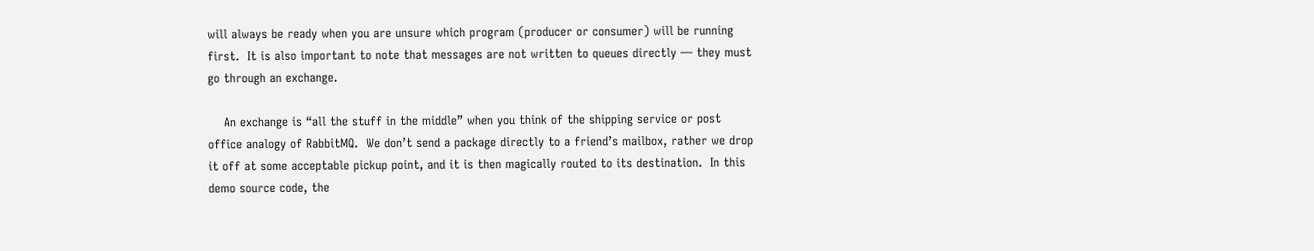will always be ready when you are unsure which program (producer or consumer) will be running first.  It is also important to note that messages are not written to queues directly — they must go through an exchange.

    An exchange is “all the stuff in the middle” when you think of the shipping service or post office analogy of RabbitMQ.  We don’t send a package directly to a friend’s mailbox, rather we drop it off at some acceptable pickup point, and it is then magically routed to its destination.  In this demo source code, the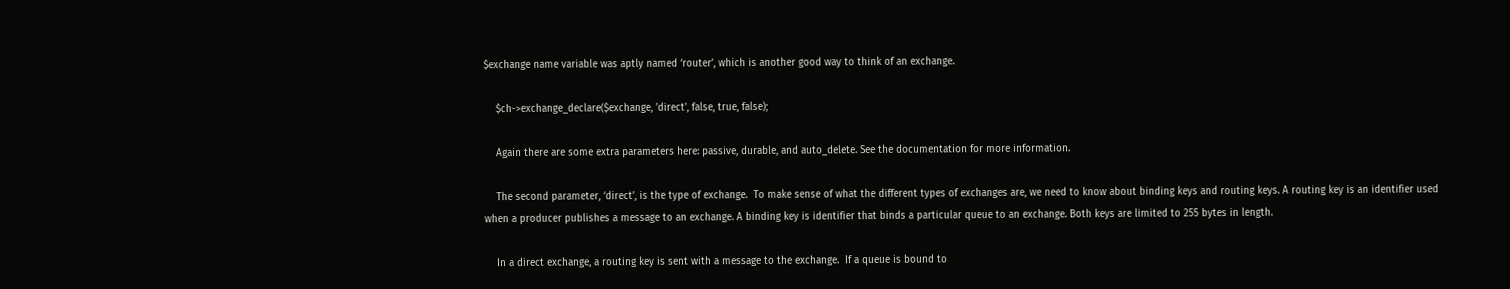$exchange name variable was aptly named ‘router’, which is another good way to think of an exchange.

    $ch->exchange_declare($exchange, 'direct', false, true, false);

    Again there are some extra parameters here: passive, durable, and auto_delete. See the documentation for more information.

    The second parameter, ‘direct’, is the type of exchange.  To make sense of what the different types of exchanges are, we need to know about binding keys and routing keys. A routing key is an identifier used when a producer publishes a message to an exchange. A binding key is identifier that binds a particular queue to an exchange. Both keys are limited to 255 bytes in length.

    In a direct exchange, a routing key is sent with a message to the exchange.  If a queue is bound to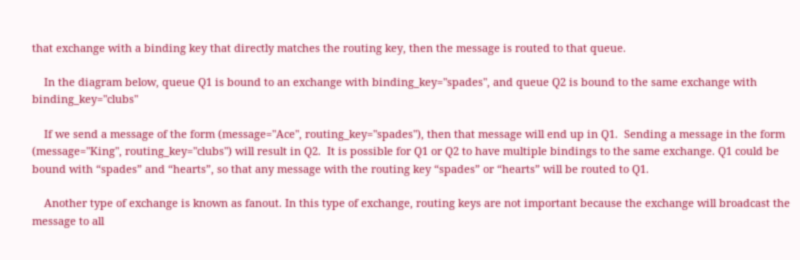that exchange with a binding key that directly matches the routing key, then the message is routed to that queue.

    In the diagram below, queue Q1 is bound to an exchange with binding_key="spades", and queue Q2 is bound to the same exchange with binding_key="clubs"

    If we send a message of the form (message="Ace", routing_key="spades"), then that message will end up in Q1.  Sending a message in the form (message="King", routing_key="clubs") will result in Q2.  It is possible for Q1 or Q2 to have multiple bindings to the same exchange. Q1 could be bound with “spades” and “hearts”, so that any message with the routing key “spades” or “hearts” will be routed to Q1.

    Another type of exchange is known as fanout. In this type of exchange, routing keys are not important because the exchange will broadcast the message to all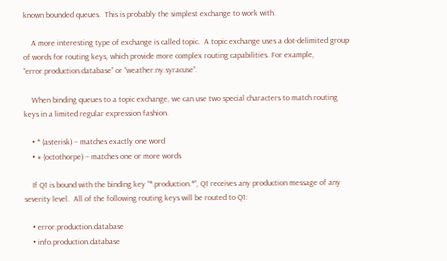known bounded queues.  This is probably the simplest exchange to work with.

    A more interesting type of exchange is called topic.  A topic exchange uses a dot-delimited group of words for routing keys, which provide more complex routing capabilities. For example, “error.production.database” or “weather.ny.syracuse”.

    When binding queues to a topic exchange, we can use two special characters to match routing keys in a limited regular expression fashion.

    • * (asterisk) – matches exactly one word
    • # (octothorpe) – matches one or more words

    If Q1 is bound with the binding key “*.production.*”, Q1 receives any production message of any severity level.  All of the following routing keys will be routed to Q1:

    • error.production.database
    • info.production.database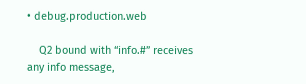• debug.production.web

    Q2 bound with “info.#” receives any info message,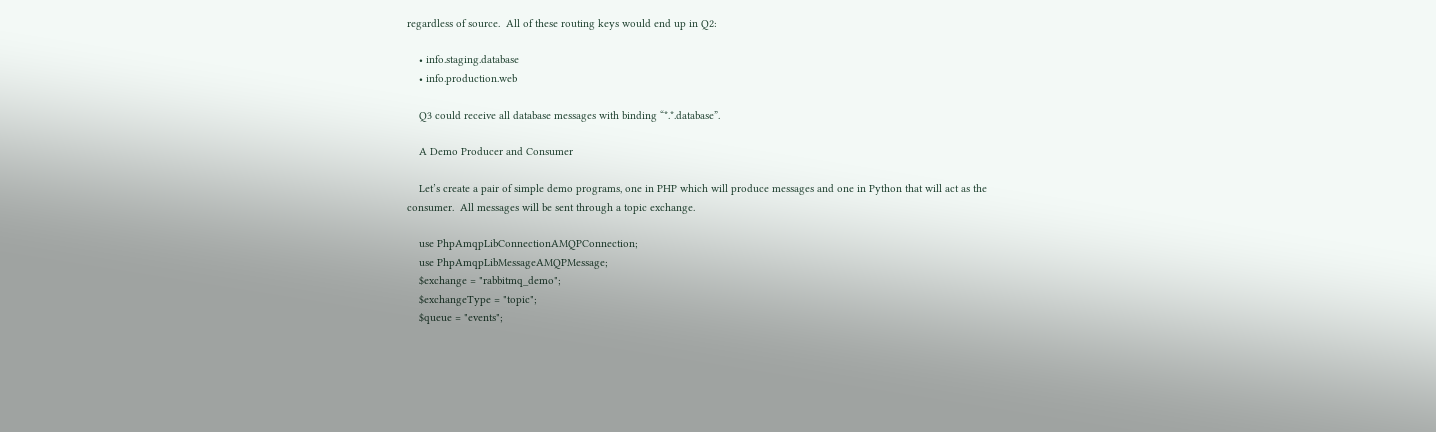regardless of source.  All of these routing keys would end up in Q2:

    • info.staging.database
    • info.production.web

    Q3 could receive all database messages with binding “*.*.database”.

    A Demo Producer and Consumer

    Let’s create a pair of simple demo programs, one in PHP which will produce messages and one in Python that will act as the consumer.  All messages will be sent through a topic exchange.

    use PhpAmqpLibConnectionAMQPConnection;
    use PhpAmqpLibMessageAMQPMessage;
    $exchange = "rabbitmq_demo";
    $exchangeType = "topic";
    $queue = "events";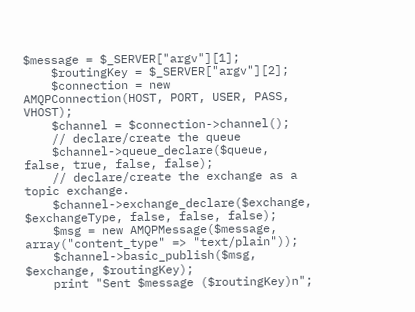$message = $_SERVER["argv"][1];
    $routingKey = $_SERVER["argv"][2];
    $connection = new AMQPConnection(HOST, PORT, USER, PASS, VHOST);
    $channel = $connection->channel();
    // declare/create the queue
    $channel->queue_declare($queue, false, true, false, false);
    // declare/create the exchange as a topic exchange.
    $channel->exchange_declare($exchange, $exchangeType, false, false, false);
    $msg = new AMQPMessage($message, array("content_type" => "text/plain"));
    $channel->basic_publish($msg, $exchange, $routingKey);
    print "Sent $message ($routingKey)n";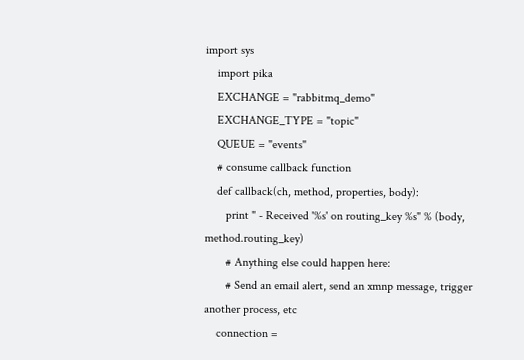import sys
    import pika
    EXCHANGE = "rabbitmq_demo"
    EXCHANGE_TYPE = "topic"
    QUEUE = "events"
    # consume callback function
    def callback(ch, method, properties, body):
       print " - Received '%s' on routing_key %s" % (body, method.routing_key)
       # Anything else could happen here:
       # Send an email alert, send an xmnp message, trigger another process, etc
    connection =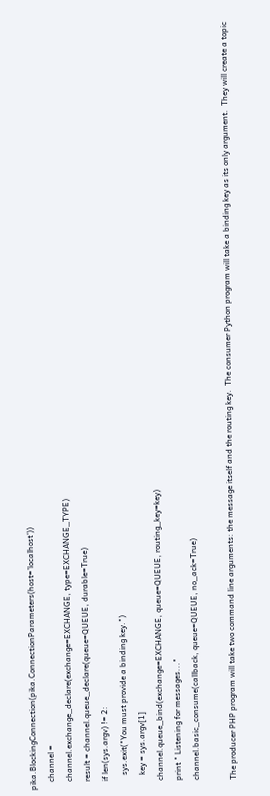pika.BlockingConnection(pika.ConnectionParameters(host='localhost'))
    channel =
    channel.exchange_declare(exchange=EXCHANGE, type=EXCHANGE_TYPE)
    result = channel.queue_declare(queue=QUEUE, durable=True)
    if len(sys.argv) != 2:
       sys.exit("You must provide a binding key.")
       key = sys.argv[1]
    channel.queue_bind(exchange=EXCHANGE, queue=QUEUE, routing_key=key)
    print " Listening for messages..."
    channel.basic_consume(callback, queue=QUEUE, no_ack=True)

    The producer PHP program will take two command line arguments: the message itself and the routing key.  The consumer Python program will take a binding key as its only argument.  They will create a topic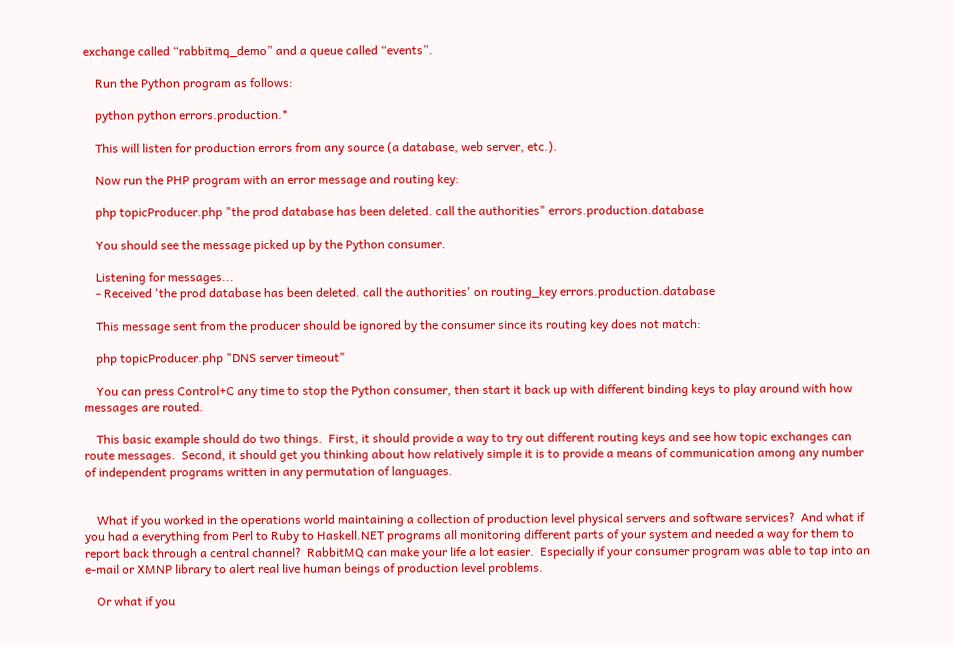exchange called “rabbitmq_demo” and a queue called “events”.

    Run the Python program as follows:

    python python errors.production.*

    This will listen for production errors from any source (a database, web server, etc.).

    Now run the PHP program with an error message and routing key:

    php topicProducer.php "the prod database has been deleted. call the authorities" errors.production.database

    You should see the message picked up by the Python consumer.

    Listening for messages...
    - Received 'the prod database has been deleted. call the authorities' on routing_key errors.production.database

    This message sent from the producer should be ignored by the consumer since its routing key does not match:

    php topicProducer.php "DNS server timeout"

    You can press Control+C any time to stop the Python consumer, then start it back up with different binding keys to play around with how messages are routed.

    This basic example should do two things.  First, it should provide a way to try out different routing keys and see how topic exchanges can route messages.  Second, it should get you thinking about how relatively simple it is to provide a means of communication among any number of independent programs written in any permutation of languages.


    What if you worked in the operations world maintaining a collection of production level physical servers and software services?  And what if you had a everything from Perl to Ruby to Haskell.NET programs all monitoring different parts of your system and needed a way for them to report back through a central channel?  RabbitMQ can make your life a lot easier.  Especially if your consumer program was able to tap into an e-mail or XMNP library to alert real live human beings of production level problems.

    Or what if you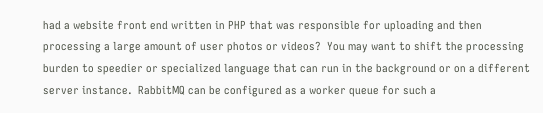had a website front end written in PHP that was responsible for uploading and then processing a large amount of user photos or videos?  You may want to shift the processing burden to speedier or specialized language that can run in the background or on a different server instance.  RabbitMQ can be configured as a worker queue for such a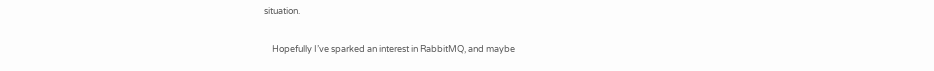situation.

    Hopefully I’ve sparked an interest in RabbitMQ, and maybe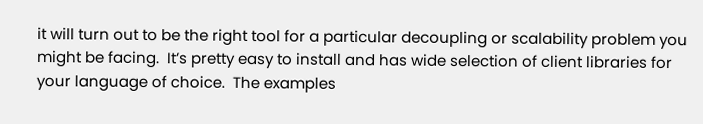it will turn out to be the right tool for a particular decoupling or scalability problem you might be facing.  It’s pretty easy to install and has wide selection of client libraries for your language of choice.  The examples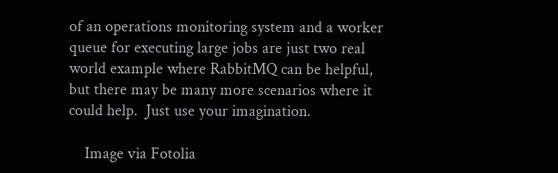of an operations monitoring system and a worker queue for executing large jobs are just two real world example where RabbitMQ can be helpful, but there may be many more scenarios where it could help.  Just use your imagination.

    Image via Fotolia